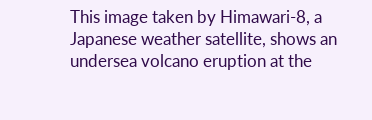This image taken by Himawari-8, a Japanese weather satellite, shows an undersea volcano eruption at the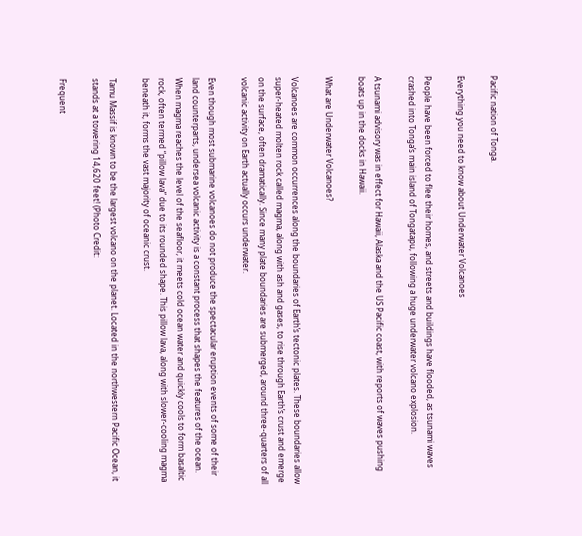Pacific nation of Tonga.

Everything you need to know about Underwater Volcanoes

People have been forced to flee their homes, and streets and buildings have flooded, as tsunami waves crashed into Tonga’s main island of Tongatapu, following a huge underwater volcano explosion.

A tsunami advisory was in effect for Hawaii, Alaska and the US Pacific coast, with reports of waves pushing boats up in the docks in Hawaii.

What are Underwater Volcanoes?

Volcanoes are common occurrences along the boundaries of Earth’s tectonic plates. These boundaries allow super-heated molten rock called magma, along with ash and gases, to rise through Earth’s crust and emerge on the surface, often dramatically. Since many plate boundaries are submerged, around three-quarters of all volcanic activity on Earth actually occurs underwater.

Even though most submarine volcanoes do not produce the spectacular eruption events of some of their land counterparts, undersea volcanic activity is a constant process that shapes the features of the ocean. When magma reaches the level of the seafloor, it meets cold ocean water and quickly cools to form basaltic rock, often termed “pillow lava” due to its rounded shape. This pillow lava, along with slower-cooling magma beneath it, forms the vast majority of oceanic crust.

Tamu Massif is known to be the largest volcano on the planet. Located in the northwestern Pacific Ocean, it stands at a towering 14,620 feet! (Photo Credit:

Frequent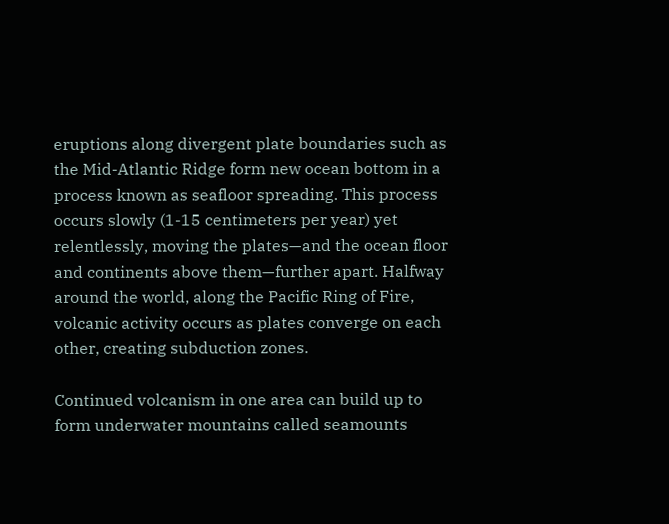eruptions along divergent plate boundaries such as the Mid-Atlantic Ridge form new ocean bottom in a process known as seafloor spreading. This process occurs slowly (1-15 centimeters per year) yet relentlessly, moving the plates—and the ocean floor and continents above them—further apart. Halfway around the world, along the Pacific Ring of Fire, volcanic activity occurs as plates converge on each other, creating subduction zones.

Continued volcanism in one area can build up to form underwater mountains called seamounts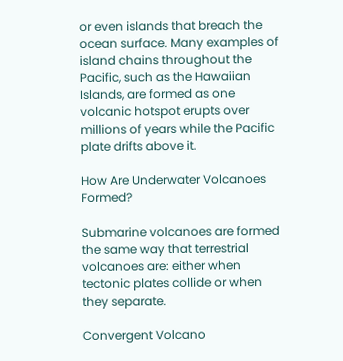or even islands that breach the ocean surface. Many examples of island chains throughout the Pacific, such as the Hawaiian Islands, are formed as one volcanic hotspot erupts over millions of years while the Pacific plate drifts above it.

How Are Underwater Volcanoes Formed?

Submarine volcanoes are formed the same way that terrestrial volcanoes are: either when tectonic plates collide or when they separate.

Convergent Volcano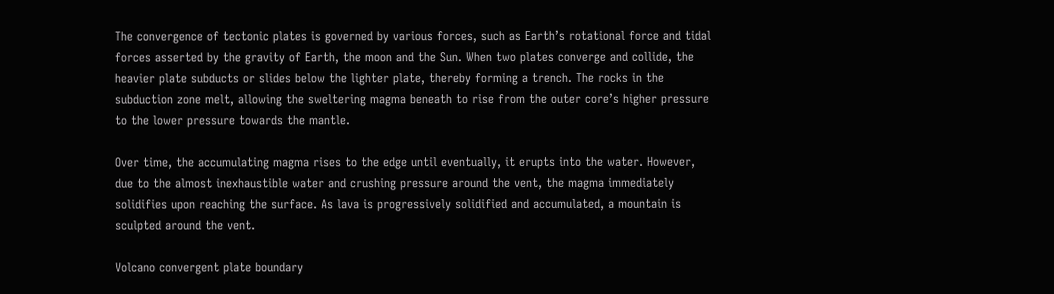The convergence of tectonic plates is governed by various forces, such as Earth’s rotational force and tidal forces asserted by the gravity of Earth, the moon and the Sun. When two plates converge and collide, the heavier plate subducts or slides below the lighter plate, thereby forming a trench. The rocks in the subduction zone melt, allowing the sweltering magma beneath to rise from the outer core’s higher pressure to the lower pressure towards the mantle.

Over time, the accumulating magma rises to the edge until eventually, it erupts into the water. However, due to the almost inexhaustible water and crushing pressure around the vent, the magma immediately solidifies upon reaching the surface. As lava is progressively solidified and accumulated, a mountain is sculpted around the vent.

Volcano convergent plate boundary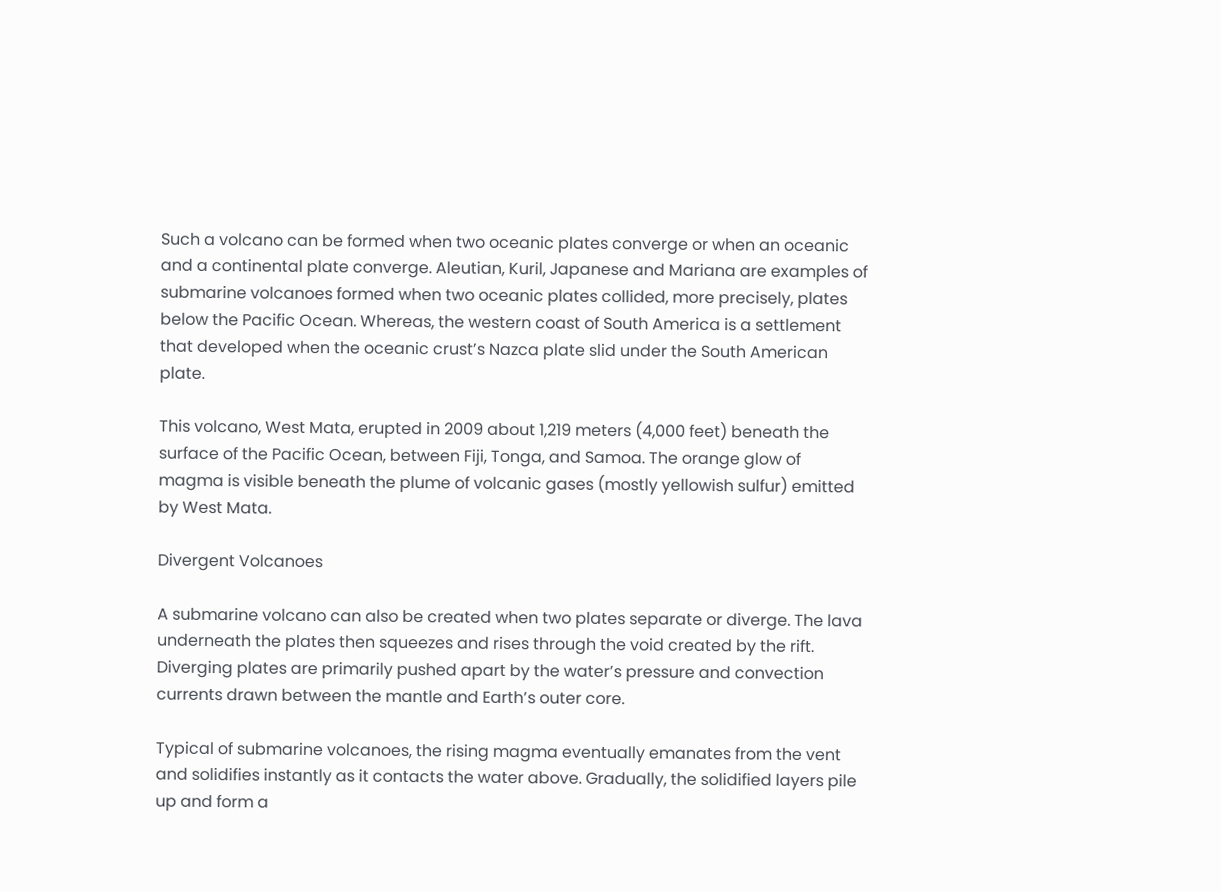Such a volcano can be formed when two oceanic plates converge or when an oceanic and a continental plate converge. Aleutian, Kuril, Japanese and Mariana are examples of submarine volcanoes formed when two oceanic plates collided, more precisely, plates below the Pacific Ocean. Whereas, the western coast of South America is a settlement that developed when the oceanic crust’s Nazca plate slid under the South American plate.

This volcano, West Mata, erupted in 2009 about 1,219 meters (4,000 feet) beneath the surface of the Pacific Ocean, between Fiji, Tonga, and Samoa. The orange glow of magma is visible beneath the plume of volcanic gases (mostly yellowish sulfur) emitted by West Mata.

Divergent Volcanoes

A submarine volcano can also be created when two plates separate or diverge. The lava underneath the plates then squeezes and rises through the void created by the rift. Diverging plates are primarily pushed apart by the water’s pressure and convection currents drawn between the mantle and Earth’s outer core.

Typical of submarine volcanoes, the rising magma eventually emanates from the vent and solidifies instantly as it contacts the water above. Gradually, the solidified layers pile up and form a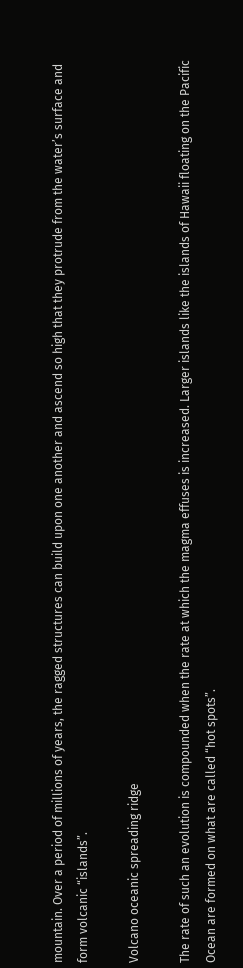mountain. Over a period of millions of years, the ragged structures can build upon one another and ascend so high that they protrude from the water’s surface and form volcanic “islands”.

Volcano oceanic spreading ridge

The rate of such an evolution is compounded when the rate at which the magma effuses is increased. Larger islands like the islands of Hawaii floating on the Pacific Ocean are formed on what are called “hot spots”.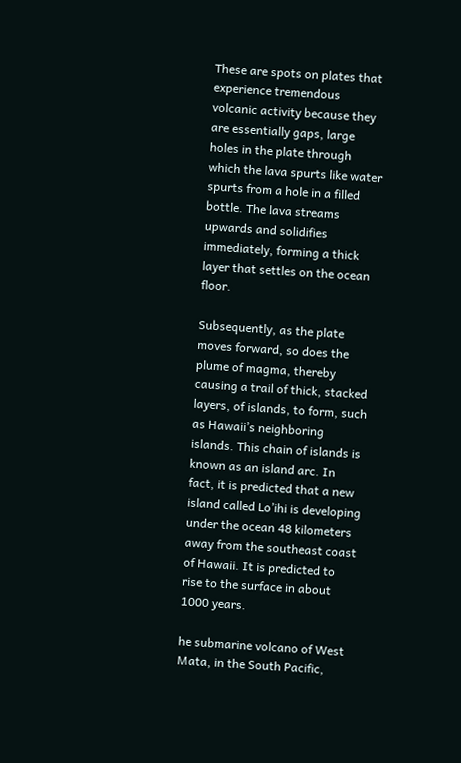These are spots on plates that experience tremendous volcanic activity because they are essentially gaps, large holes in the plate through which the lava spurts like water spurts from a hole in a filled bottle. The lava streams upwards and solidifies immediately, forming a thick layer that settles on the ocean floor.

Subsequently, as the plate moves forward, so does the plume of magma, thereby causing a trail of thick, stacked layers, of islands, to form, such as Hawaii’s neighboring islands. This chain of islands is known as an island arc. In fact, it is predicted that a new island called Lo’ihi is developing under the ocean 48 kilometers away from the southeast coast of Hawaii. It is predicted to rise to the surface in about 1000 years.

he submarine volcano of West Mata, in the South Pacific,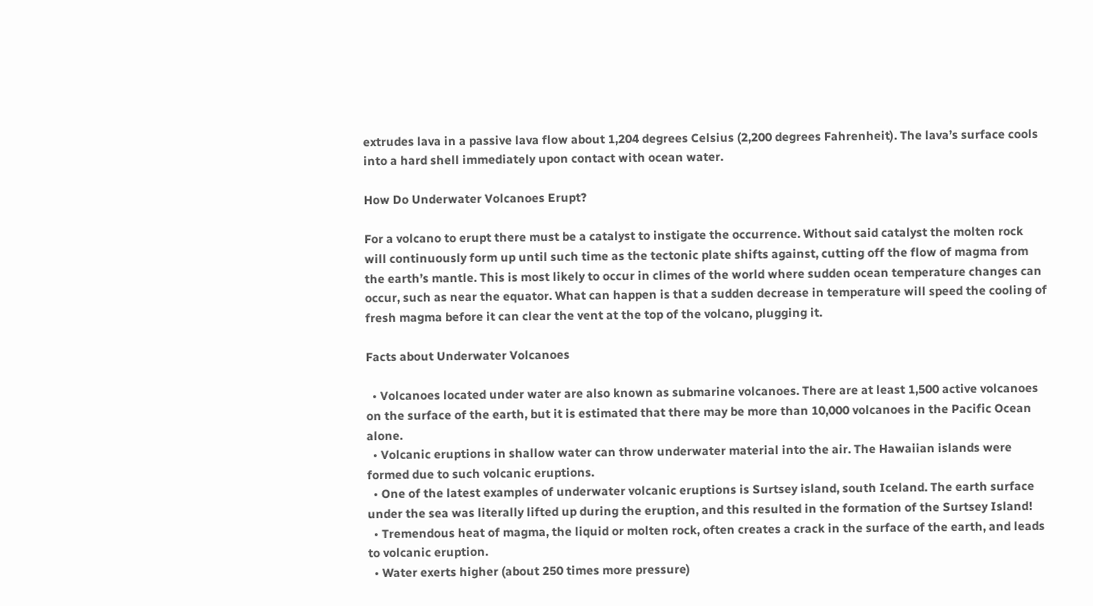extrudes lava in a passive lava flow about 1,204 degrees Celsius (2,200 degrees Fahrenheit). The lava’s surface cools into a hard shell immediately upon contact with ocean water.

How Do Underwater Volcanoes Erupt?

For a volcano to erupt there must be a catalyst to instigate the occurrence. Without said catalyst the molten rock will continuously form up until such time as the tectonic plate shifts against, cutting off the flow of magma from the earth’s mantle. This is most likely to occur in climes of the world where sudden ocean temperature changes can occur, such as near the equator. What can happen is that a sudden decrease in temperature will speed the cooling of fresh magma before it can clear the vent at the top of the volcano, plugging it.

Facts about Underwater Volcanoes

  • Volcanoes located under water are also known as submarine volcanoes. There are at least 1,500 active volcanoes on the surface of the earth, but it is estimated that there may be more than 10,000 volcanoes in the Pacific Ocean alone.
  • Volcanic eruptions in shallow water can throw underwater material into the air. The Hawaiian islands were formed due to such volcanic eruptions.
  • One of the latest examples of underwater volcanic eruptions is Surtsey island, south Iceland. The earth surface under the sea was literally lifted up during the eruption, and this resulted in the formation of the Surtsey Island!
  • Tremendous heat of magma, the liquid or molten rock, often creates a crack in the surface of the earth, and leads to volcanic eruption.
  • Water exerts higher (about 250 times more pressure)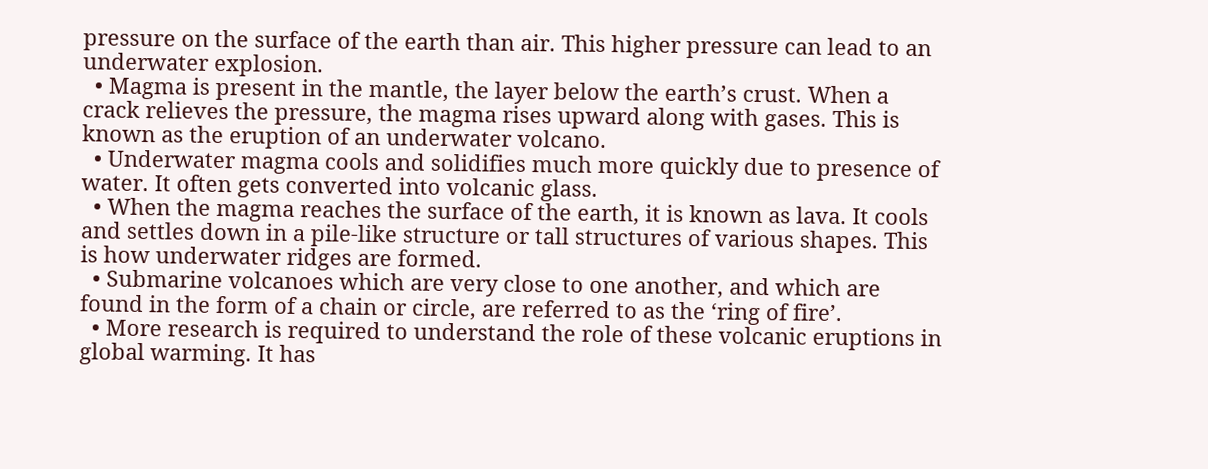pressure on the surface of the earth than air. This higher pressure can lead to an underwater explosion.
  • Magma is present in the mantle, the layer below the earth’s crust. When a crack relieves the pressure, the magma rises upward along with gases. This is known as the eruption of an underwater volcano.
  • Underwater magma cools and solidifies much more quickly due to presence of water. It often gets converted into volcanic glass.
  • When the magma reaches the surface of the earth, it is known as lava. It cools and settles down in a pile-like structure or tall structures of various shapes. This is how underwater ridges are formed.
  • Submarine volcanoes which are very close to one another, and which are found in the form of a chain or circle, are referred to as the ‘ring of fire’.
  • More research is required to understand the role of these volcanic eruptions in global warming. It has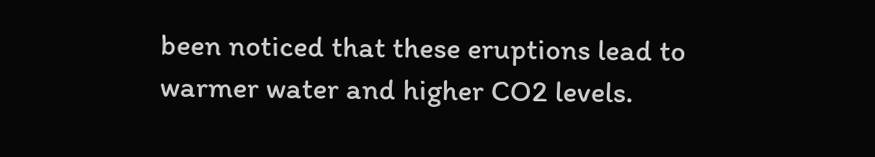been noticed that these eruptions lead to warmer water and higher CO2 levels.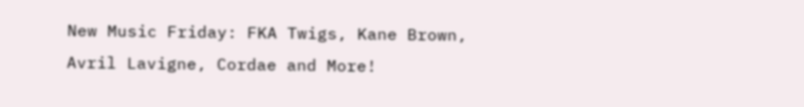New Music Friday: FKA Twigs, Kane Brown, Avril Lavigne, Cordae and More!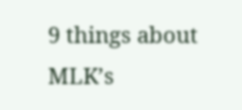9 things about MLK’s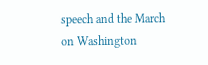speech and the March on Washington